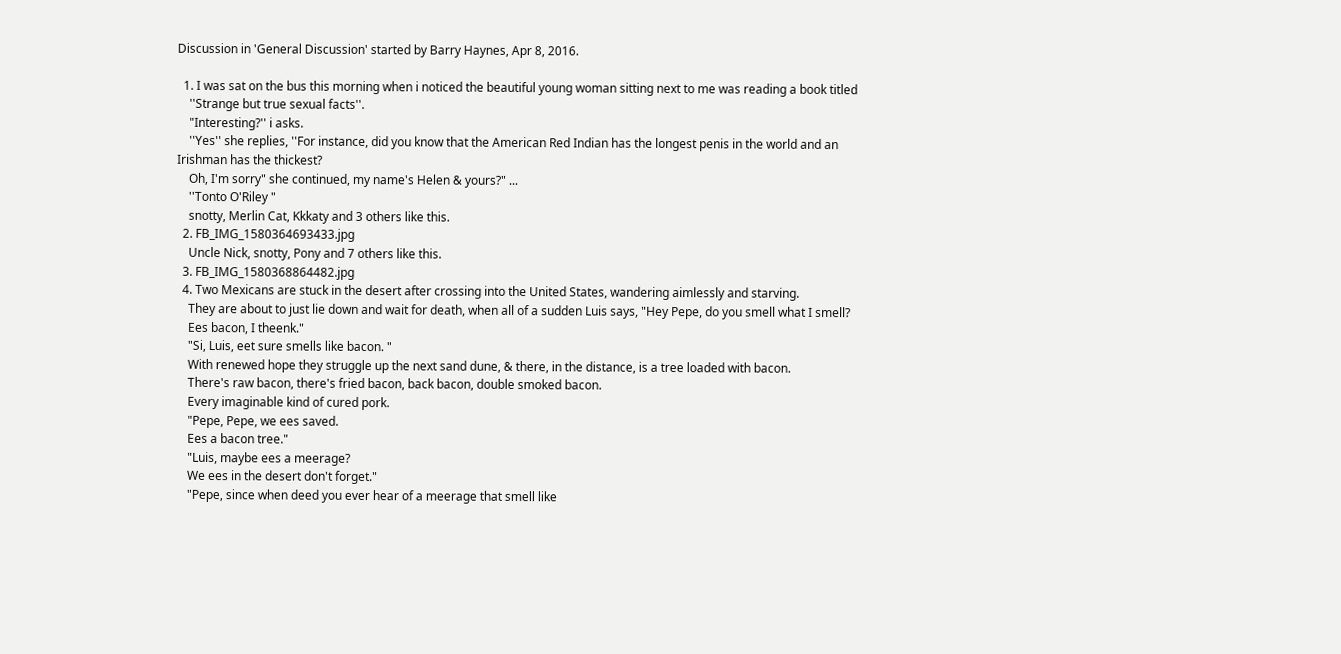Discussion in 'General Discussion' started by Barry Haynes, Apr 8, 2016.

  1. I was sat on the bus this morning when i noticed the beautiful young woman sitting next to me was reading a book titled
    ''Strange but true sexual facts''.
    "Interesting?'' i asks.
    ''Yes'' she replies, ''For instance, did you know that the American Red Indian has the longest penis in the world and an Irishman has the thickest?
    Oh, I'm sorry" she continued, my name's Helen & yours?" ...
    ''Tonto O'Riley "
    snotty, Merlin Cat, Kkkaty and 3 others like this.
  2. FB_IMG_1580364693433.jpg
    Uncle Nick, snotty, Pony and 7 others like this.
  3. FB_IMG_1580368864482.jpg
  4. Two Mexicans are stuck in the desert after crossing into the United States, wandering aimlessly and starving.
    They are about to just lie down and wait for death, when all of a sudden Luis says, "Hey Pepe, do you smell what I smell?
    Ees bacon, I theenk."
    "Si, Luis, eet sure smells like bacon. "
    With renewed hope they struggle up the next sand dune, & there, in the distance, is a tree loaded with bacon.
    There's raw bacon, there's fried bacon, back bacon, double smoked bacon.
    Every imaginable kind of cured pork.
    "Pepe, Pepe, we ees saved.
    Ees a bacon tree."
    "Luis, maybe ees a meerage?
    We ees in the desert don't forget."
    "Pepe, since when deed you ever hear of a meerage that smell like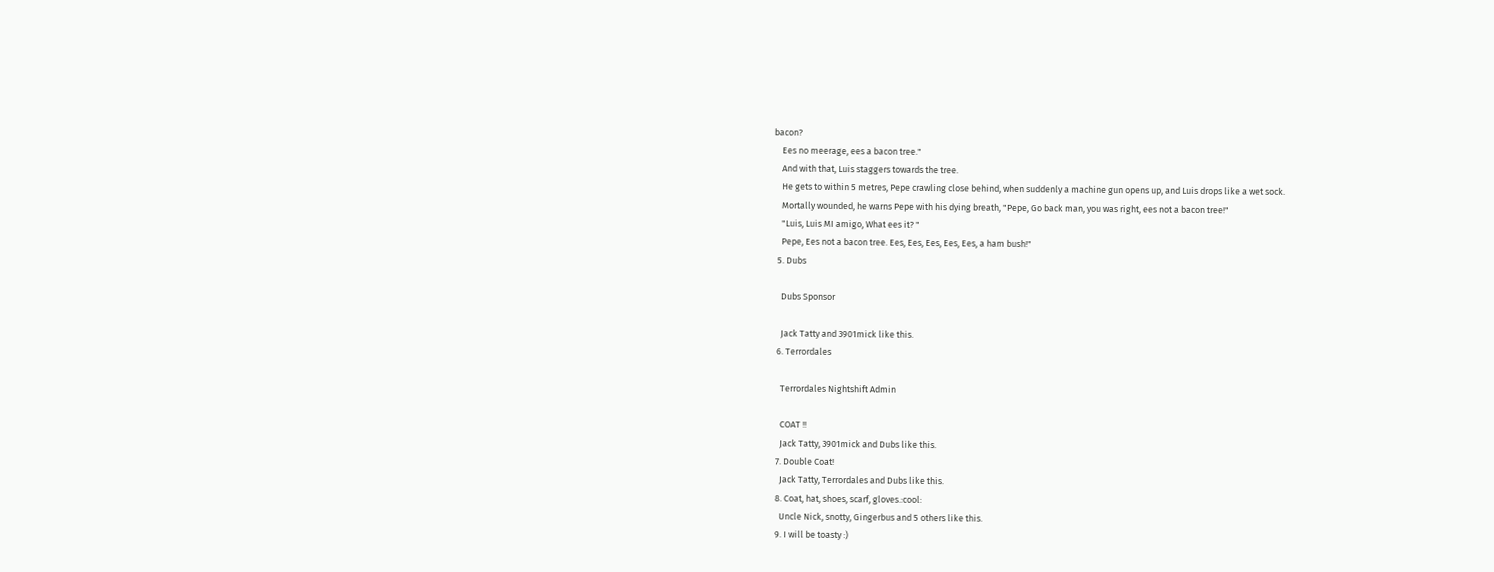bacon?
    Ees no meerage, ees a bacon tree."
    And with that, Luis staggers towards the tree.
    He gets to within 5 metres, Pepe crawling close behind, when suddenly a machine gun opens up, and Luis drops like a wet sock.
    Mortally wounded, he warns Pepe with his dying breath, "Pepe, Go back man, you was right, ees not a bacon tree!"
    "Luis, Luis MI amigo, What ees it? "
    Pepe, Ees not a bacon tree. Ees, Ees, Ees, Ees, Ees, a ham bush!"
  5. Dubs

    Dubs Sponsor

    Jack Tatty and 3901mick like this.
  6. Terrordales

    Terrordales Nightshift Admin

    COAT !!
    Jack Tatty, 3901mick and Dubs like this.
  7. Double Coat!
    Jack Tatty, Terrordales and Dubs like this.
  8. Coat, hat, shoes, scarf, gloves.:cool:
    Uncle Nick, snotty, Gingerbus and 5 others like this.
  9. I will be toasty :)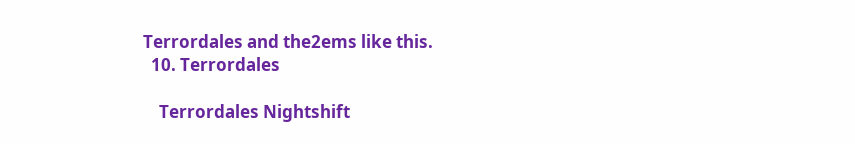Terrordales and the2ems like this.
  10. Terrordales

    Terrordales Nightshift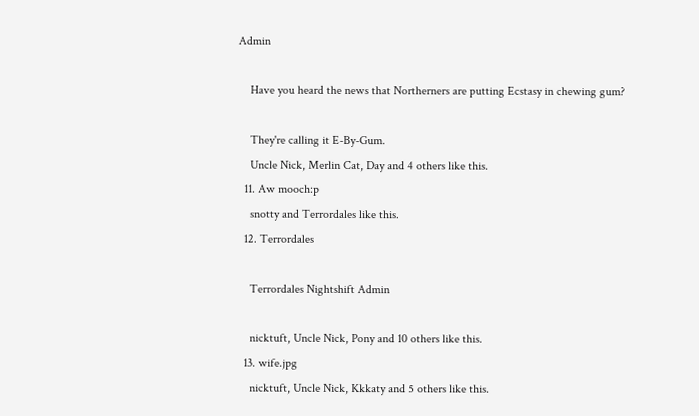Admin

    Have you heard the news that Northerners are putting Ecstasy in chewing gum?

    They're calling it E-By-Gum.
    Uncle Nick, Merlin Cat, Day and 4 others like this.
  11. Aw mooch:p
    snotty and Terrordales like this.
  12. Terrordales

    Terrordales Nightshift Admin

    nicktuft, Uncle Nick, Pony and 10 others like this.
  13. wife.jpg
    nicktuft, Uncle Nick, Kkkaty and 5 others like this.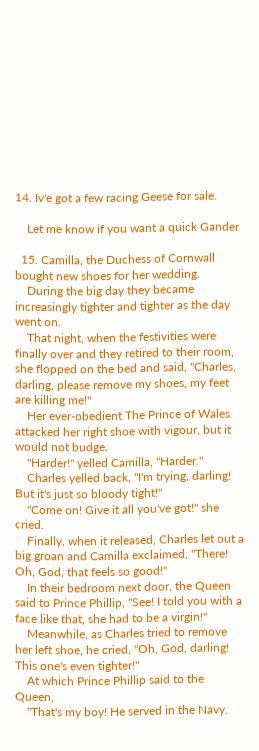14. Iv'e got a few racing Geese for sale.

    Let me know if you want a quick Gander

  15. Camilla, the Duchess of Cornwall bought new shoes for her wedding.
    During the big day they became increasingly tighter and tighter as the day went on.
    That night, when the festivities were finally over and they retired to their room, she flopped on the bed and said, "Charles, darling, please remove my shoes, my feet are killing me!"
    Her ever-obedient The Prince of Wales attacked her right shoe with vigour, but it would not budge.
    "Harder!" yelled Camilla, "Harder."
    Charles yelled back, "I'm trying, darling! But it's just so bloody tight!"
    "Come on! Give it all you've got!" she cried.
    Finally, when it released, Charles let out a big groan and Camilla exclaimed, "There! Oh, God, that feels so good!"
    In their bedroom next door, the Queen said to Prince Phillip, "See! I told you with a face like that, she had to be a virgin!"
    Meanwhile, as Charles tried to remove her left shoe, he cried, "Oh, God, darling! This one's even tighter!"
    At which Prince Phillip said to the Queen,
    "That's my boy! He served in the Navy.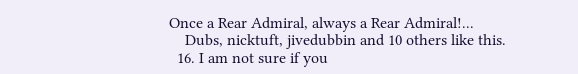Once a Rear Admiral, always a Rear Admiral!...
    Dubs, nicktuft, jivedubbin and 10 others like this.
  16. I am not sure if you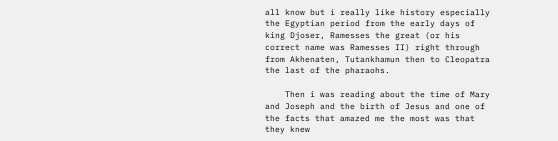all know but i really like history especially the Egyptian period from the early days of king Djoser, Ramesses the great (or his correct name was Ramesses II) right through from Akhenaten, Tutankhamun then to Cleopatra the last of the pharaohs.

    Then i was reading about the time of Mary and Joseph and the birth of Jesus and one of the facts that amazed me the most was that they knew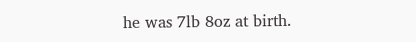he was 7lb 8oz at birth.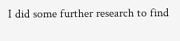I did some further research to find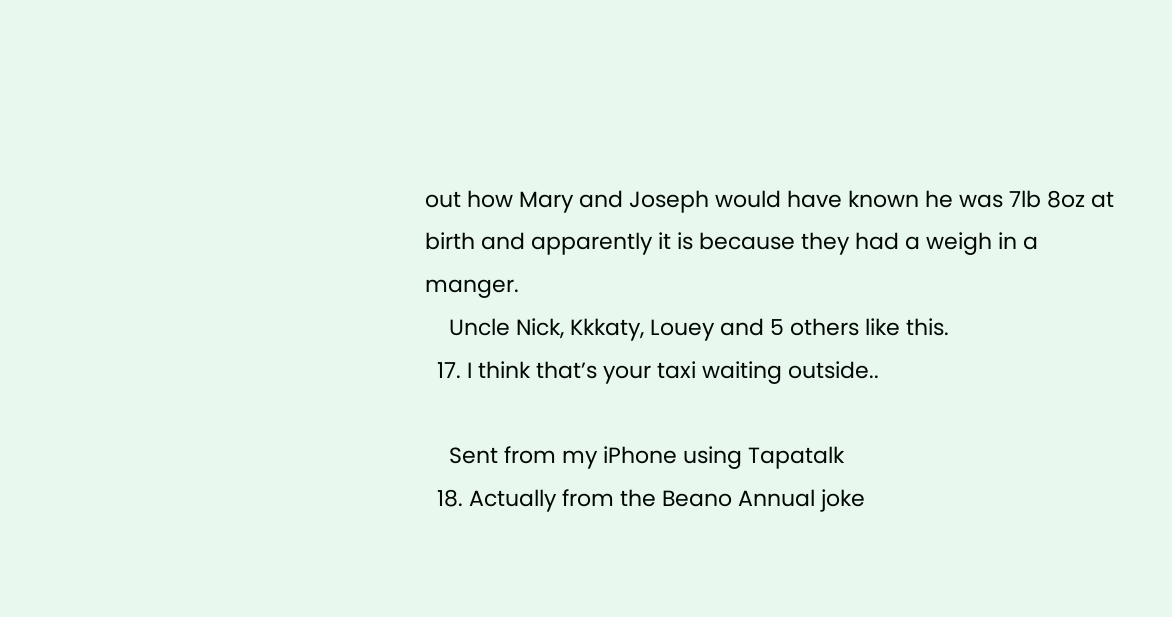out how Mary and Joseph would have known he was 7lb 8oz at birth and apparently it is because they had a weigh in a manger.
    Uncle Nick, Kkkaty, Louey and 5 others like this.
  17. I think that’s your taxi waiting outside..

    Sent from my iPhone using Tapatalk
  18. Actually from the Beano Annual joke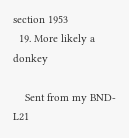section 1953
  19. More likely a donkey

    Sent from my BND-L21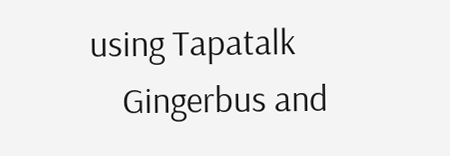using Tapatalk
    Gingerbus and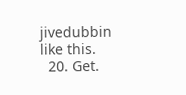jivedubbin like this.
  20. Get.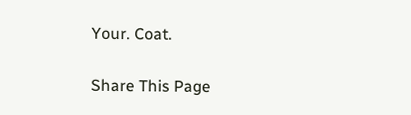Your. Coat.

Share This Page